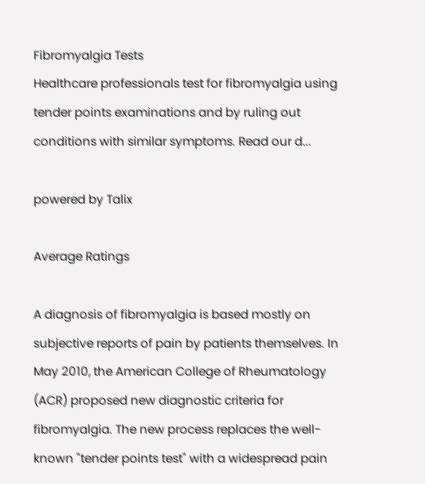Fibromyalgia Tests
Healthcare professionals test for fibromyalgia using tender points examinations and by ruling out conditions with similar symptoms. Read our d...

powered by Talix

Average Ratings

A diagnosis of fibromyalgia is based mostly on subjective reports of pain by patients themselves. In May 2010, the American College of Rheumatology (ACR) proposed new diagnostic criteria for fibromyalgia. The new process replaces the well-known "tender points test" with a widespread pain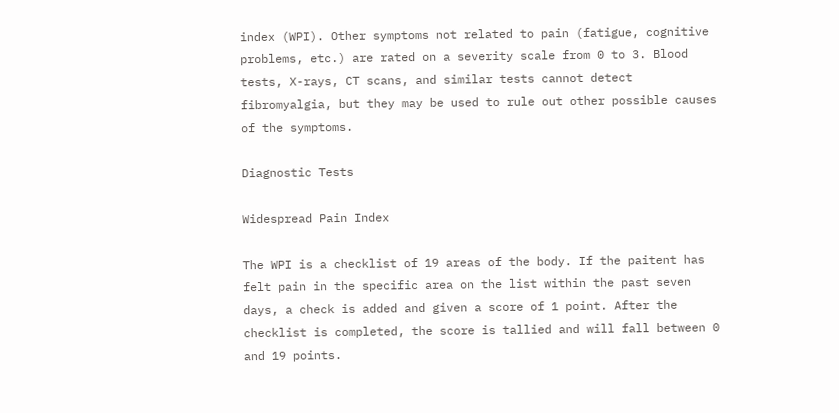index (WPI). Other symptoms not related to pain (fatigue, cognitive problems, etc.) are rated on a severity scale from 0 to 3. Blood tests, X-rays, CT scans, and similar tests cannot detect fibromyalgia, but they may be used to rule out other possible causes of the symptoms.

Diagnostic Tests

Widespread Pain Index

The WPI is a checklist of 19 areas of the body. If the paitent has felt pain in the specific area on the list within the past seven days, a check is added and given a score of 1 point. After the checklist is completed, the score is tallied and will fall between 0 and 19 points.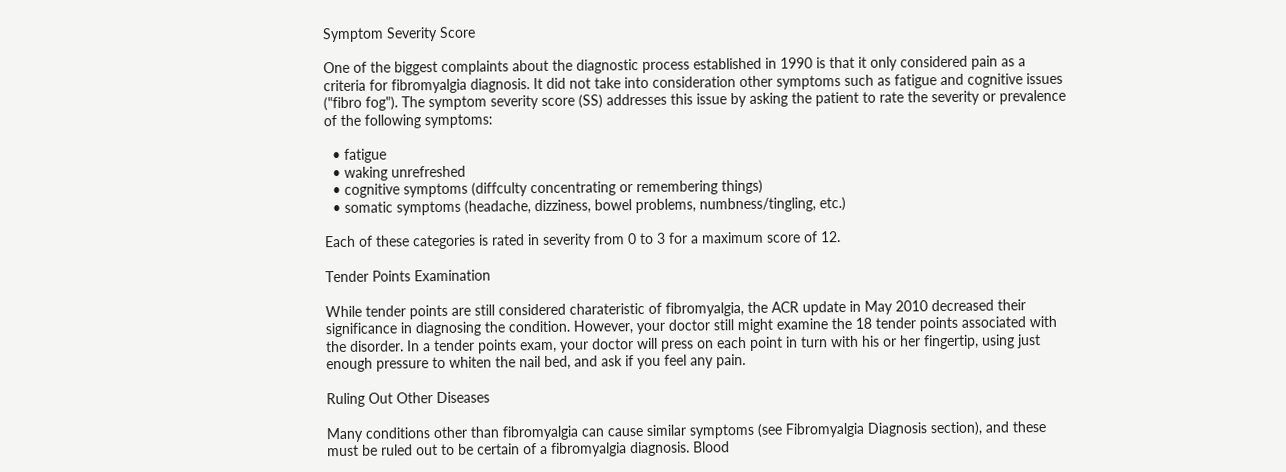Symptom Severity Score

One of the biggest complaints about the diagnostic process established in 1990 is that it only considered pain as a criteria for fibromyalgia diagnosis. It did not take into consideration other symptoms such as fatigue and cognitive issues ("fibro fog"). The symptom severity score (SS) addresses this issue by asking the patient to rate the severity or prevalence of the following symptoms:

  • fatigue
  • waking unrefreshed
  • cognitive symptoms (diffculty concentrating or remembering things)
  • somatic symptoms (headache, dizziness, bowel problems, numbness/tingling, etc.)

Each of these categories is rated in severity from 0 to 3 for a maximum score of 12.

Tender Points Examination

While tender points are still considered charateristic of fibromyalgia, the ACR update in May 2010 decreased their significance in diagnosing the condition. However, your doctor still might examine the 18 tender points associated with the disorder. In a tender points exam, your doctor will press on each point in turn with his or her fingertip, using just enough pressure to whiten the nail bed, and ask if you feel any pain.

Ruling Out Other Diseases

Many conditions other than fibromyalgia can cause similar symptoms (see Fibromyalgia Diagnosis section), and these must be ruled out to be certain of a fibromyalgia diagnosis. Blood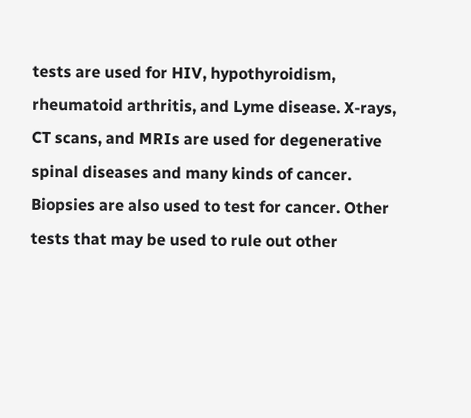tests are used for HIV, hypothyroidism, rheumatoid arthritis, and Lyme disease. X-rays, CT scans, and MRIs are used for degenerative spinal diseases and many kinds of cancer. Biopsies are also used to test for cancer. Other tests that may be used to rule out other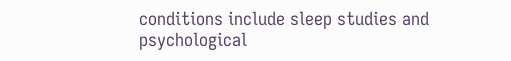conditions include sleep studies and psychological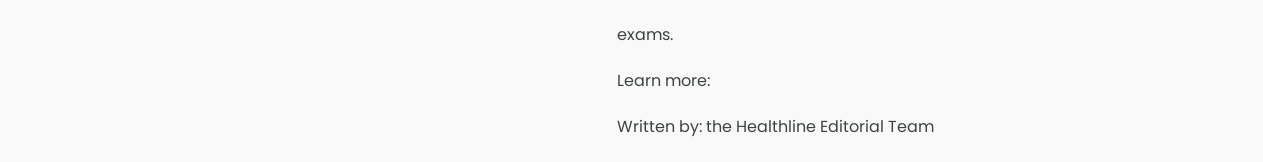exams.

Learn more:

Written by: the Healthline Editorial Team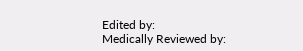Edited by:
Medically Reviewed by: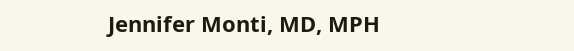Jennifer Monti, MD, MPH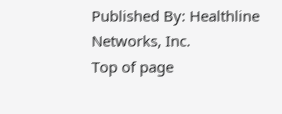Published By: Healthline Networks, Inc.
Top of page